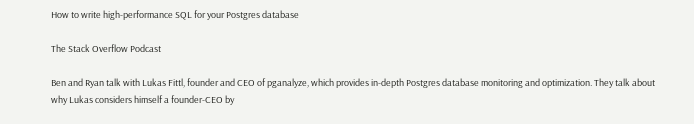How to write high-performance SQL for your Postgres database

The Stack Overflow Podcast

Ben and Ryan talk with Lukas Fittl, founder and CEO of pganalyze, which provides in-depth Postgres database monitoring and optimization. They talk about why Lukas considers himself a founder-CEO by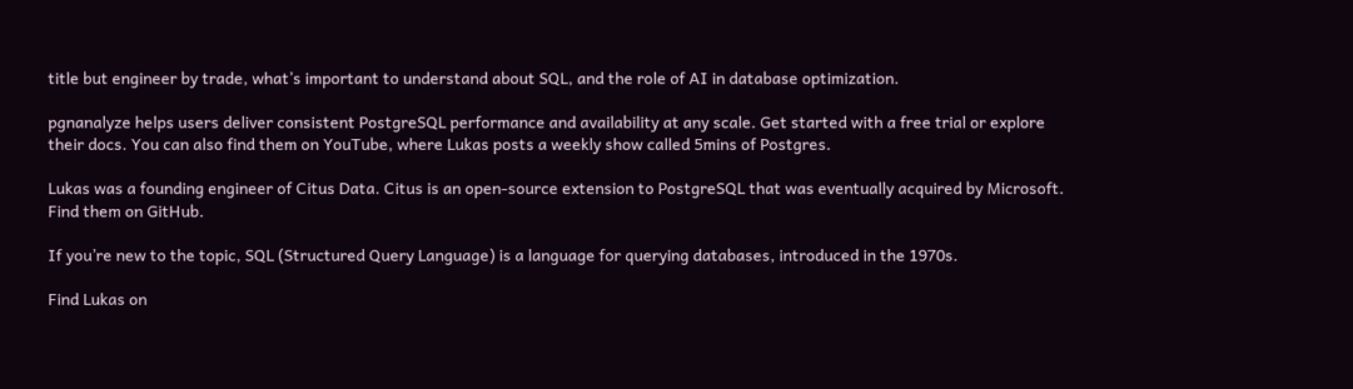title but engineer by trade, what’s important to understand about SQL, and the role of AI in database optimization.

pgnanalyze helps users deliver consistent PostgreSQL performance and availability at any scale. Get started with a free trial or explore their docs. You can also find them on YouTube, where Lukas posts a weekly show called 5mins of Postgres.

Lukas was a founding engineer of Citus Data. Citus is an open-source extension to PostgreSQL that was eventually acquired by Microsoft. Find them on GitHub.

If you’re new to the topic, SQL (Structured Query Language) is a language for querying databases, introduced in the 1970s.

Find Lukas on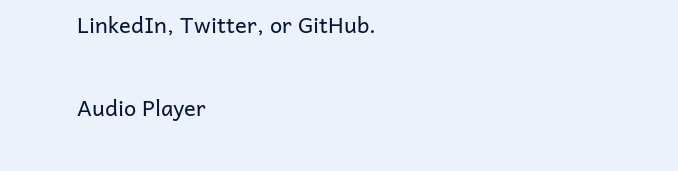LinkedIn, Twitter, or GitHub.

Audio Player